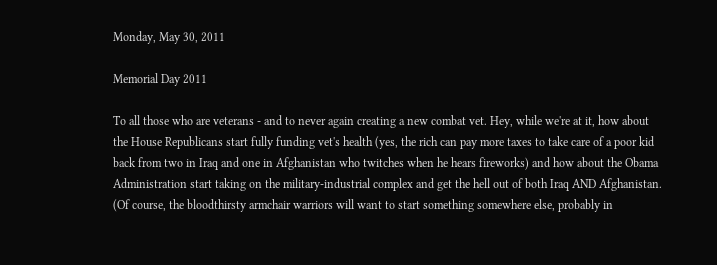Monday, May 30, 2011

Memorial Day 2011

To all those who are veterans - and to never again creating a new combat vet. Hey, while we're at it, how about the House Republicans start fully funding vet's health (yes, the rich can pay more taxes to take care of a poor kid back from two in Iraq and one in Afghanistan who twitches when he hears fireworks) and how about the Obama Administration start taking on the military-industrial complex and get the hell out of both Iraq AND Afghanistan. (Of course, the bloodthirsty armchair warriors will want to start something somewhere else, probably in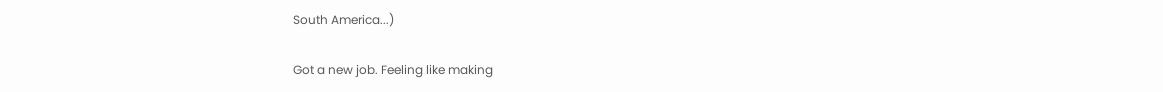South America...)

Got a new job. Feeling like making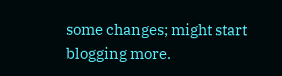some changes; might start blogging more.